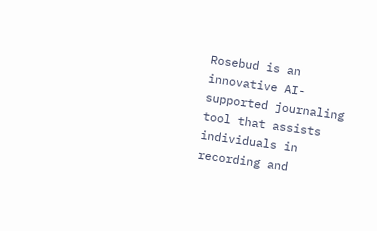Rosebud is an innovative AI-supported journaling tool that assists individuals in recording and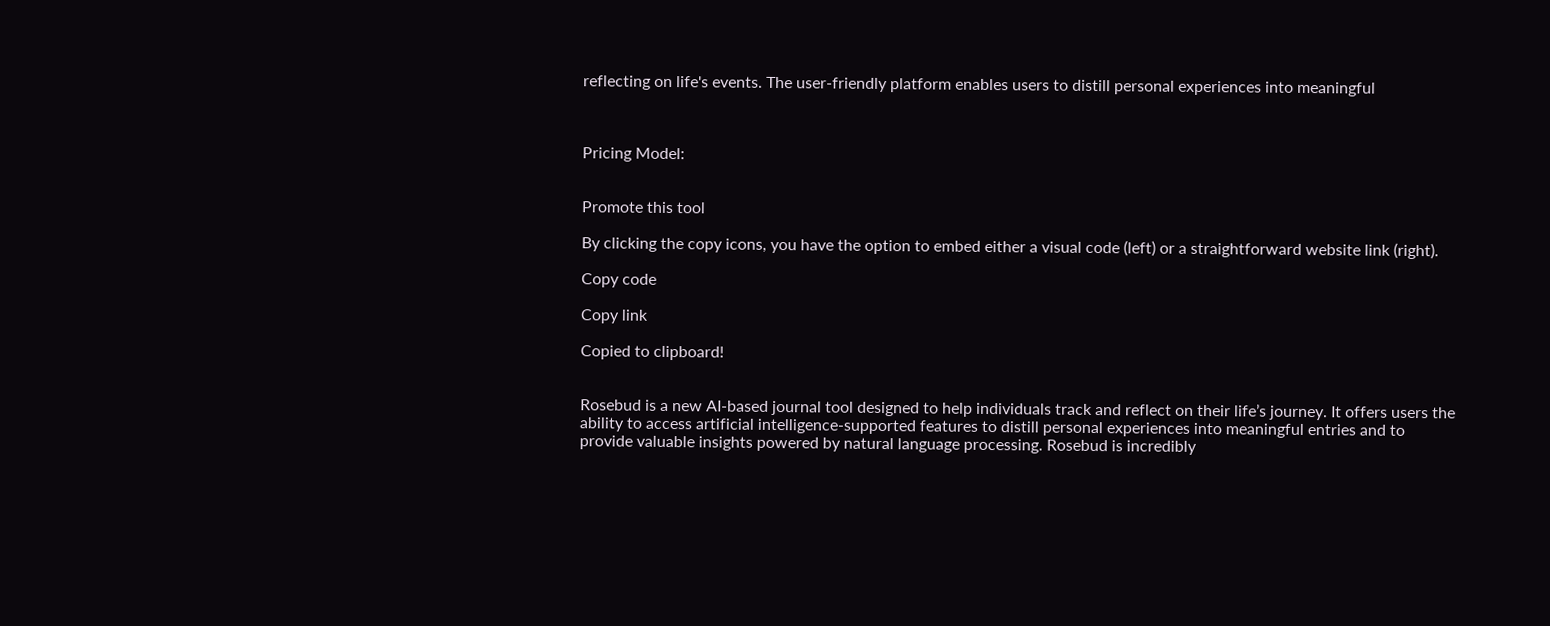reflecting on life's events. The user-friendly platform enables users to distill personal experiences into meaningful



Pricing Model:


Promote this tool

By clicking the copy icons, you have the option to embed either a visual code (left) or a straightforward website link (right).

Copy code

Copy link

Copied to clipboard!


Rosebud is a new AI-based journal tool designed to help individuals track and reflect on their life’s journey. It offers users the ability to access artificial intelligence-supported features to distill personal experiences into meaningful entries and to provide valuable insights powered by natural language processing. Rosebud is incredibly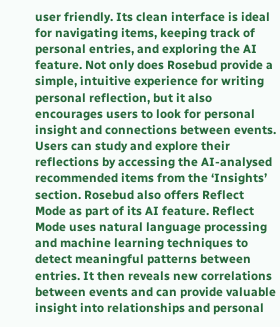user friendly. Its clean interface is ideal for navigating items, keeping track of personal entries, and exploring the AI feature. Not only does Rosebud provide a simple, intuitive experience for writing personal reflection, but it also encourages users to look for personal insight and connections between events. Users can study and explore their reflections by accessing the AI-analysed recommended items from the ‘Insights’ section. Rosebud also offers Reflect Mode as part of its AI feature. Reflect Mode uses natural language processing and machine learning techniques to detect meaningful patterns between entries. It then reveals new correlations between events and can provide valuable insight into relationships and personal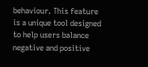behaviour. This feature is a unique tool designed to help users balance negative and positive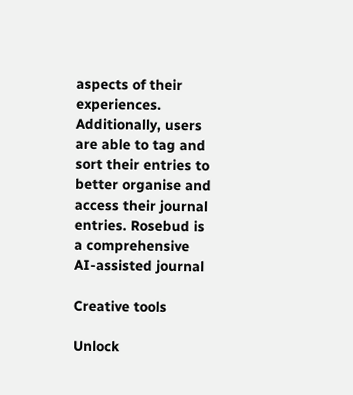aspects of their experiences. Additionally, users are able to tag and sort their entries to better organise and access their journal entries. Rosebud is a comprehensive AI-assisted journal

Creative tools

Unlock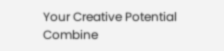Your Creative Potential Combine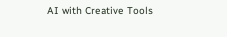AI with Creative Tools